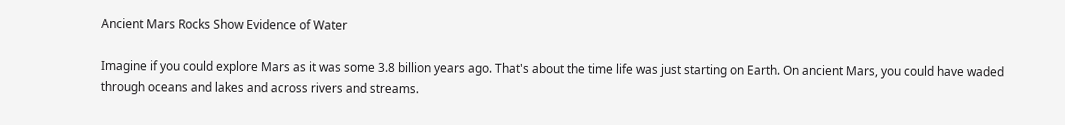Ancient Mars Rocks Show Evidence of Water

Imagine if you could explore Mars as it was some 3.8 billion years ago. That's about the time life was just starting on Earth. On ancient Mars, you could have waded through oceans and lakes and across rivers and streams.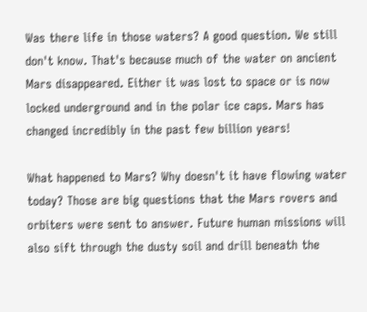Was there life in those waters? A good question. We still don't know. That's because much of the water on ancient Mars disappeared. Either it was lost to space or is now locked underground and in the polar ice caps. Mars has changed incredibly in the past few billion years!

What happened to Mars? Why doesn't it have flowing water today? Those are big questions that the Mars rovers and orbiters were sent to answer. Future human missions will also sift through the dusty soil and drill beneath the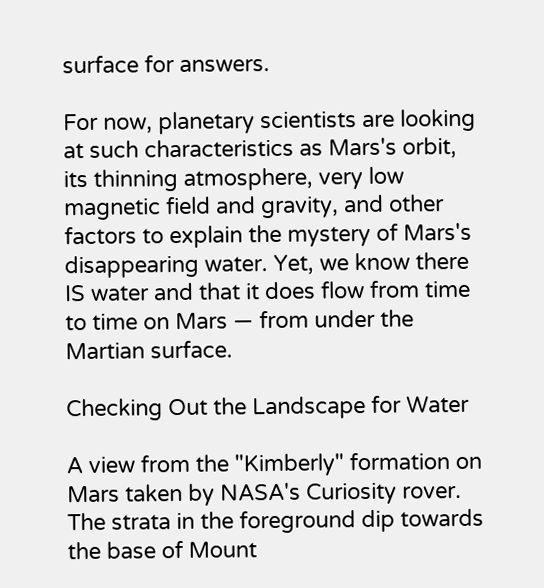surface for answers.

For now, planetary scientists are looking at such characteristics as Mars's orbit, its thinning atmosphere, very low magnetic field and gravity, and other factors to explain the mystery of Mars's disappearing water. Yet, we know there IS water and that it does flow from time to time on Mars — from under the Martian surface.

Checking Out the Landscape for Water

A view from the "Kimberly" formation on Mars taken by NASA's Curiosity rover. The strata in the foreground dip towards the base of Mount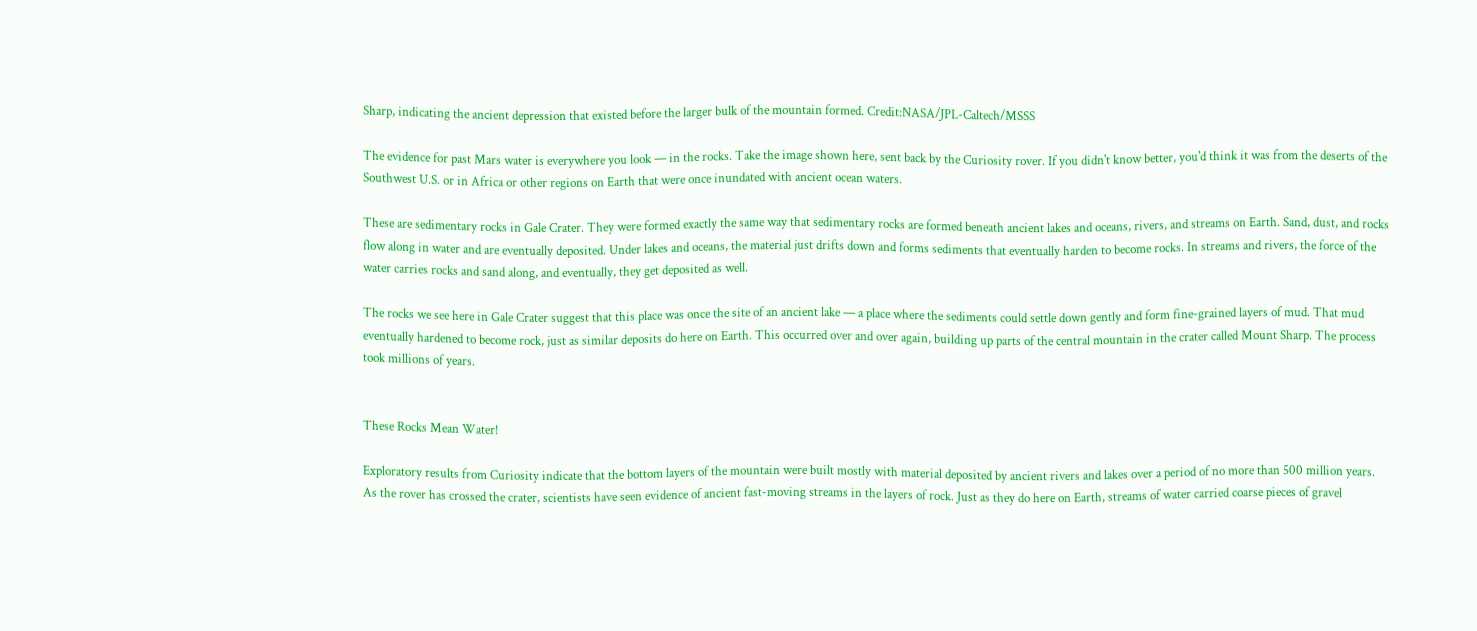Sharp, indicating the ancient depression that existed before the larger bulk of the mountain formed. Credit:NASA/JPL-Caltech/MSSS

The evidence for past Mars water is everywhere you look — in the rocks. Take the image shown here, sent back by the Curiosity rover. If you didn't know better, you'd think it was from the deserts of the Southwest U.S. or in Africa or other regions on Earth that were once inundated with ancient ocean waters.

These are sedimentary rocks in Gale Crater. They were formed exactly the same way that sedimentary rocks are formed beneath ancient lakes and oceans, rivers, and streams on Earth. Sand, dust, and rocks flow along in water and are eventually deposited. Under lakes and oceans, the material just drifts down and forms sediments that eventually harden to become rocks. In streams and rivers, the force of the water carries rocks and sand along, and eventually, they get deposited as well.

The rocks we see here in Gale Crater suggest that this place was once the site of an ancient lake — a place where the sediments could settle down gently and form fine-grained layers of mud. That mud eventually hardened to become rock, just as similar deposits do here on Earth. This occurred over and over again, building up parts of the central mountain in the crater called Mount Sharp. The process took millions of years.


These Rocks Mean Water!

Exploratory results from Curiosity indicate that the bottom layers of the mountain were built mostly with material deposited by ancient rivers and lakes over a period of no more than 500 million years. As the rover has crossed the crater, scientists have seen evidence of ancient fast-moving streams in the layers of rock. Just as they do here on Earth, streams of water carried coarse pieces of gravel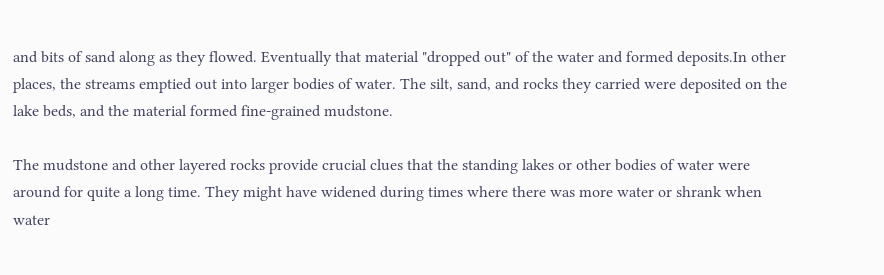and bits of sand along as they flowed. Eventually that material "dropped out" of the water and formed deposits.In other places, the streams emptied out into larger bodies of water. The silt, sand, and rocks they carried were deposited on the lake beds, and the material formed fine-grained mudstone.

The mudstone and other layered rocks provide crucial clues that the standing lakes or other bodies of water were around for quite a long time. They might have widened during times where there was more water or shrank when water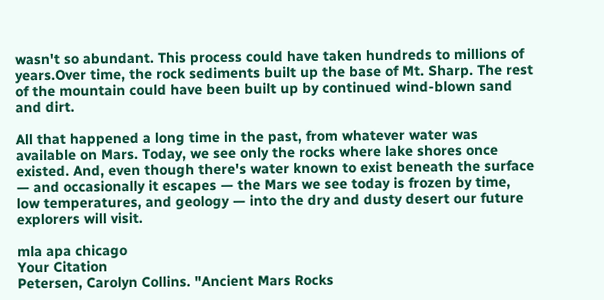wasn't so abundant. This process could have taken hundreds to millions of years.Over time, the rock sediments built up the base of Mt. Sharp. The rest of the mountain could have been built up by continued wind-blown sand and dirt.

All that happened a long time in the past, from whatever water was available on Mars. Today, we see only the rocks where lake shores once existed. And, even though there's water known to exist beneath the surface — and occasionally it escapes — the Mars we see today is frozen by time, low temperatures, and geology — into the dry and dusty desert our future explorers will visit.

mla apa chicago
Your Citation
Petersen, Carolyn Collins. "Ancient Mars Rocks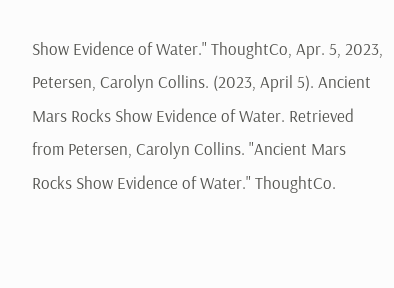Show Evidence of Water." ThoughtCo, Apr. 5, 2023, Petersen, Carolyn Collins. (2023, April 5). Ancient Mars Rocks Show Evidence of Water. Retrieved from Petersen, Carolyn Collins. "Ancient Mars Rocks Show Evidence of Water." ThoughtCo.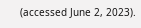(accessed June 2, 2023).